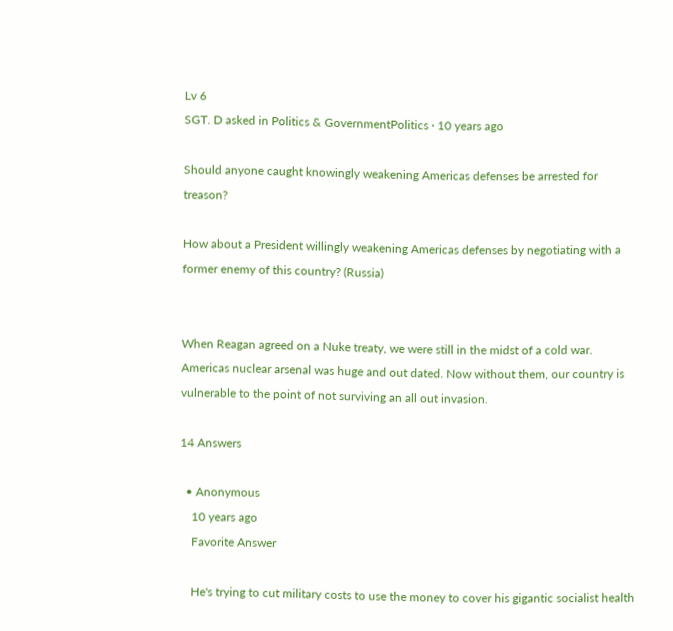Lv 6
SGT. D asked in Politics & GovernmentPolitics · 10 years ago

Should anyone caught knowingly weakening Americas defenses be arrested for treason?

How about a President willingly weakening Americas defenses by negotiating with a former enemy of this country? (Russia)


When Reagan agreed on a Nuke treaty, we were still in the midst of a cold war. Americas nuclear arsenal was huge and out dated. Now without them, our country is vulnerable to the point of not surviving an all out invasion.

14 Answers

  • Anonymous
    10 years ago
    Favorite Answer

    He's trying to cut military costs to use the money to cover his gigantic socialist health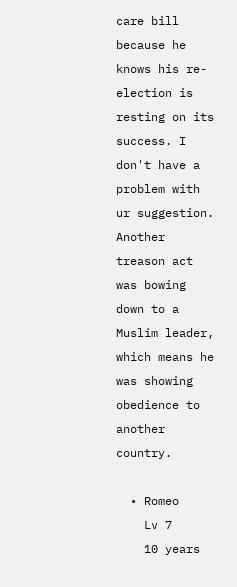care bill because he knows his re-election is resting on its success. I don't have a problem with ur suggestion. Another treason act was bowing down to a Muslim leader, which means he was showing obedience to another country.

  • Romeo
    Lv 7
    10 years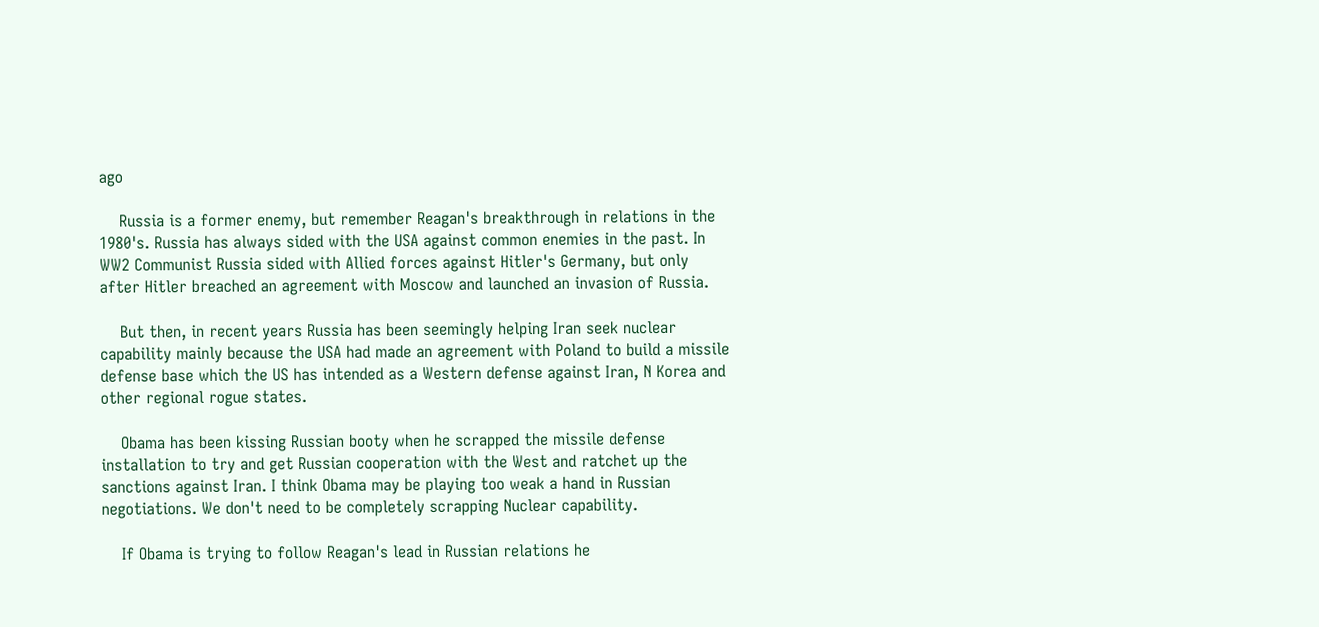ago

    Russia is a former enemy, but remember Reagan's breakthrough in relations in the 1980's. Russia has always sided with the USA against common enemies in the past. In WW2 Communist Russia sided with Allied forces against Hitler's Germany, but only after Hitler breached an agreement with Moscow and launched an invasion of Russia.

    But then, in recent years Russia has been seemingly helping Iran seek nuclear capability mainly because the USA had made an agreement with Poland to build a missile defense base which the US has intended as a Western defense against Iran, N Korea and other regional rogue states.

    Obama has been kissing Russian booty when he scrapped the missile defense installation to try and get Russian cooperation with the West and ratchet up the sanctions against Iran. I think Obama may be playing too weak a hand in Russian negotiations. We don't need to be completely scrapping Nuclear capability.

    If Obama is trying to follow Reagan's lead in Russian relations he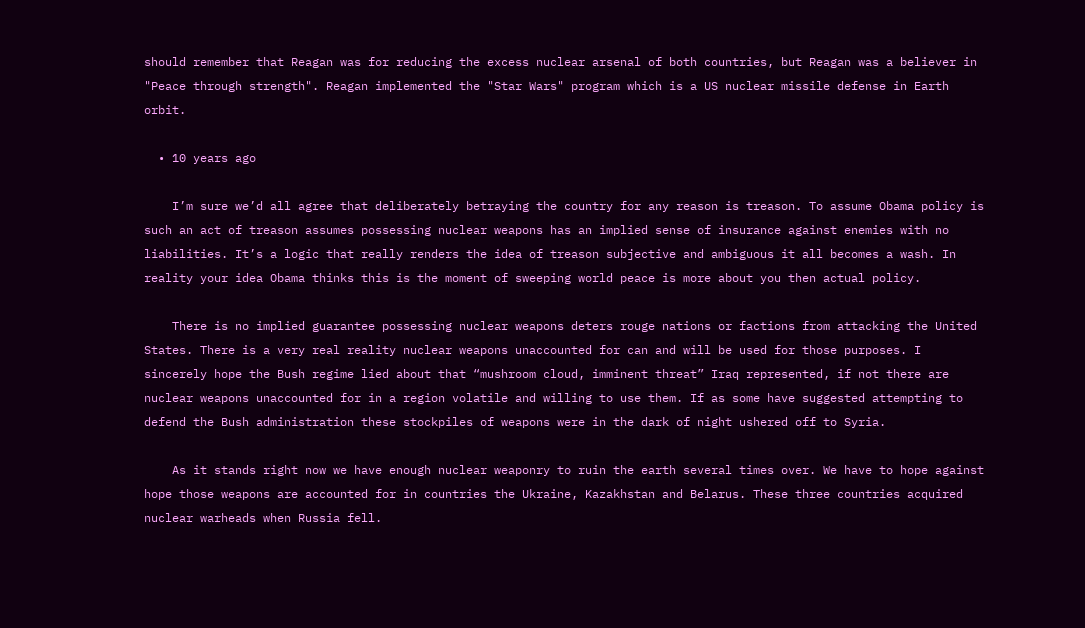should remember that Reagan was for reducing the excess nuclear arsenal of both countries, but Reagan was a believer in "Peace through strength". Reagan implemented the "Star Wars" program which is a US nuclear missile defense in Earth orbit.

  • 10 years ago

    I’m sure we’d all agree that deliberately betraying the country for any reason is treason. To assume Obama policy is such an act of treason assumes possessing nuclear weapons has an implied sense of insurance against enemies with no liabilities. It’s a logic that really renders the idea of treason subjective and ambiguous it all becomes a wash. In reality your idea Obama thinks this is the moment of sweeping world peace is more about you then actual policy.

    There is no implied guarantee possessing nuclear weapons deters rouge nations or factions from attacking the United States. There is a very real reality nuclear weapons unaccounted for can and will be used for those purposes. I sincerely hope the Bush regime lied about that “mushroom cloud, imminent threat” Iraq represented, if not there are nuclear weapons unaccounted for in a region volatile and willing to use them. If as some have suggested attempting to defend the Bush administration these stockpiles of weapons were in the dark of night ushered off to Syria.

    As it stands right now we have enough nuclear weaponry to ruin the earth several times over. We have to hope against hope those weapons are accounted for in countries the Ukraine, Kazakhstan and Belarus. These three countries acquired nuclear warheads when Russia fell.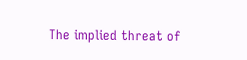The implied threat of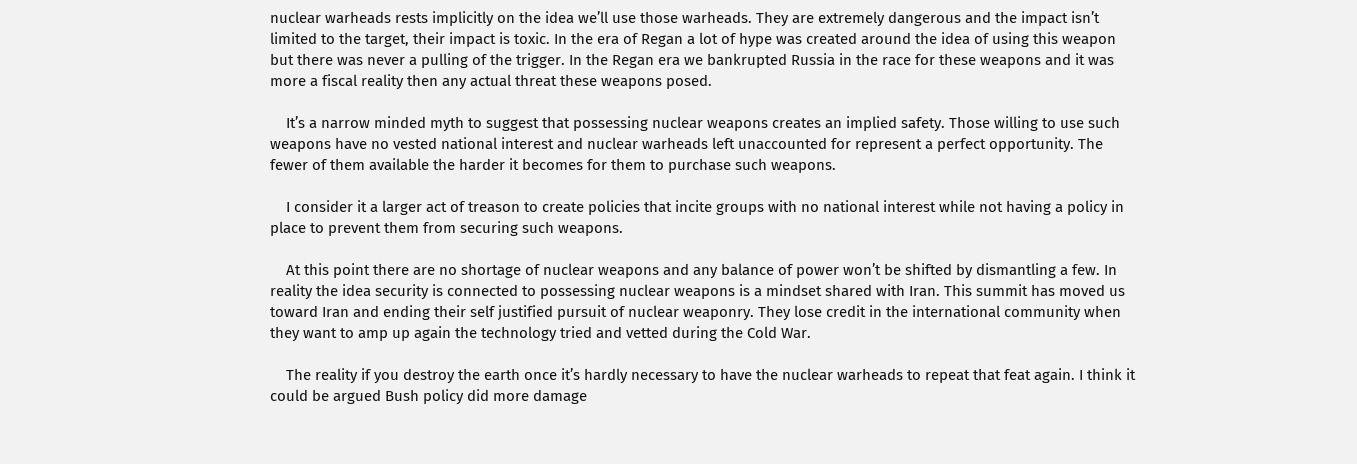nuclear warheads rests implicitly on the idea we’ll use those warheads. They are extremely dangerous and the impact isn’t limited to the target, their impact is toxic. In the era of Regan a lot of hype was created around the idea of using this weapon but there was never a pulling of the trigger. In the Regan era we bankrupted Russia in the race for these weapons and it was more a fiscal reality then any actual threat these weapons posed.

    It’s a narrow minded myth to suggest that possessing nuclear weapons creates an implied safety. Those willing to use such weapons have no vested national interest and nuclear warheads left unaccounted for represent a perfect opportunity. The fewer of them available the harder it becomes for them to purchase such weapons.

    I consider it a larger act of treason to create policies that incite groups with no national interest while not having a policy in place to prevent them from securing such weapons.

    At this point there are no shortage of nuclear weapons and any balance of power won’t be shifted by dismantling a few. In reality the idea security is connected to possessing nuclear weapons is a mindset shared with Iran. This summit has moved us toward Iran and ending their self justified pursuit of nuclear weaponry. They lose credit in the international community when they want to amp up again the technology tried and vetted during the Cold War.

    The reality if you destroy the earth once it’s hardly necessary to have the nuclear warheads to repeat that feat again. I think it could be argued Bush policy did more damage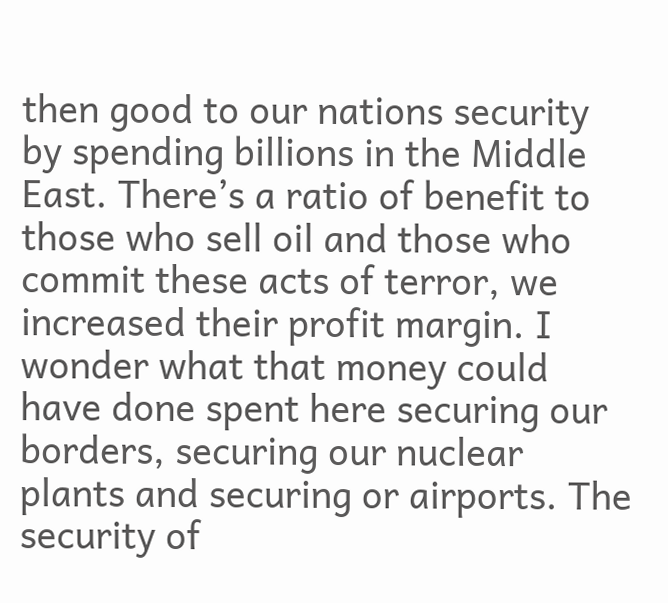then good to our nations security by spending billions in the Middle East. There’s a ratio of benefit to those who sell oil and those who commit these acts of terror, we increased their profit margin. I wonder what that money could have done spent here securing our borders, securing our nuclear plants and securing or airports. The security of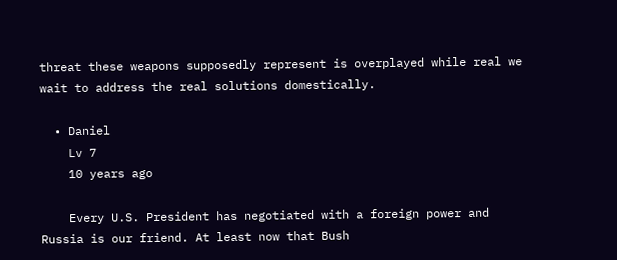threat these weapons supposedly represent is overplayed while real we wait to address the real solutions domestically.

  • Daniel
    Lv 7
    10 years ago

    Every U.S. President has negotiated with a foreign power and Russia is our friend. At least now that Bush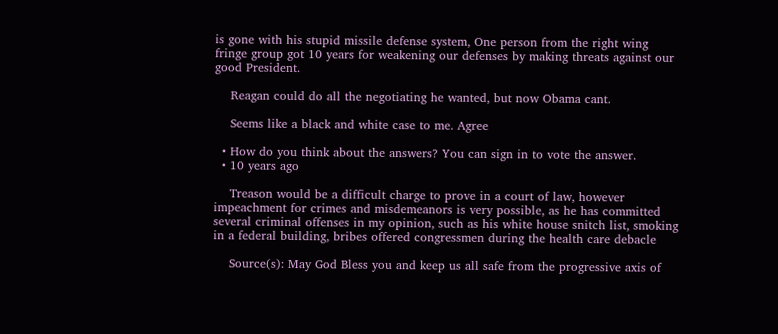is gone with his stupid missile defense system, One person from the right wing fringe group got 10 years for weakening our defenses by making threats against our good President.

    Reagan could do all the negotiating he wanted, but now Obama cant.

    Seems like a black and white case to me. Agree

  • How do you think about the answers? You can sign in to vote the answer.
  • 10 years ago

    Treason would be a difficult charge to prove in a court of law, however impeachment for crimes and misdemeanors is very possible, as he has committed several criminal offenses in my opinion, such as his white house snitch list, smoking in a federal building, bribes offered congressmen during the health care debacle

    Source(s): May God Bless you and keep us all safe from the progressive axis of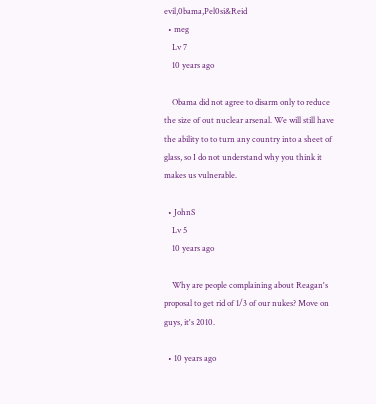evil,0bama,Pel0si&Reid
  • meg
    Lv 7
    10 years ago

    Obama did not agree to disarm only to reduce the size of out nuclear arsenal. We will still have the ability to to turn any country into a sheet of glass, so I do not understand why you think it makes us vulnerable.

  • JohnS
    Lv 5
    10 years ago

    Why are people complaining about Reagan's proposal to get rid of 1/3 of our nukes? Move on guys, it's 2010.

  • 10 years ago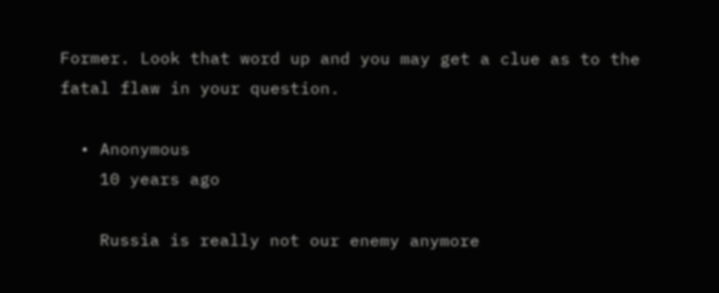Former. Look that word up and you may get a clue as to the fatal flaw in your question.

  • Anonymous
    10 years ago

    Russia is really not our enemy anymore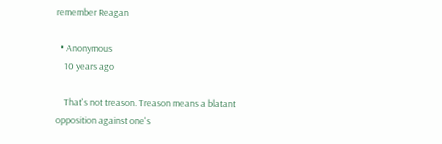remember Reagan

  • Anonymous
    10 years ago

    That's not treason. Treason means a blatant opposition against one's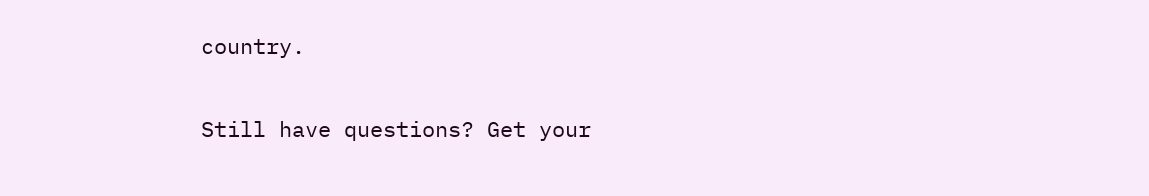country.

Still have questions? Get your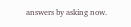answers by asking now.